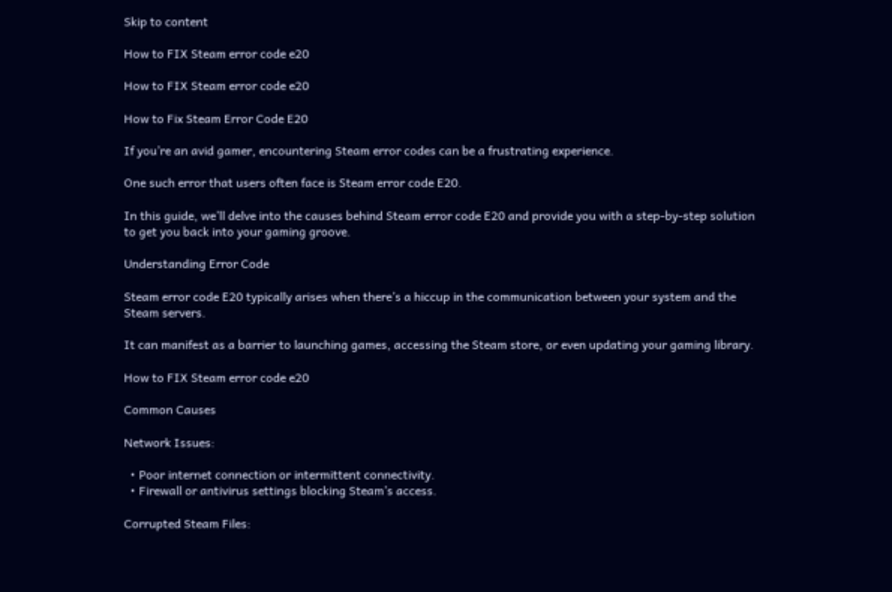Skip to content

How to FIX Steam error code e20

How to FIX Steam error code e20

How to Fix Steam Error Code E20

If you’re an avid gamer, encountering Steam error codes can be a frustrating experience.

One such error that users often face is Steam error code E20.

In this guide, we’ll delve into the causes behind Steam error code E20 and provide you with a step-by-step solution to get you back into your gaming groove.

Understanding Error Code

Steam error code E20 typically arises when there’s a hiccup in the communication between your system and the Steam servers.

It can manifest as a barrier to launching games, accessing the Steam store, or even updating your gaming library.

How to FIX Steam error code e20

Common Causes

Network Issues:

  • Poor internet connection or intermittent connectivity.
  • Firewall or antivirus settings blocking Steam’s access.

Corrupted Steam Files: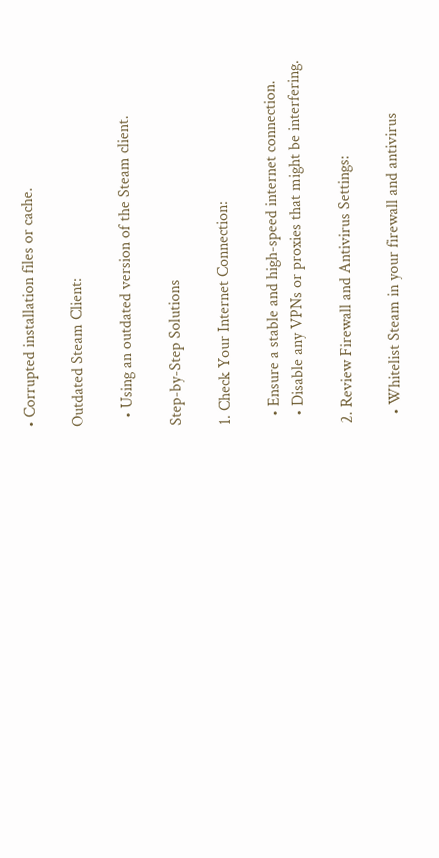• Corrupted installation files or cache.

Outdated Steam Client:

  • Using an outdated version of the Steam client.

Step-by-Step Solutions

1. Check Your Internet Connection:

  • Ensure a stable and high-speed internet connection.
  • Disable any VPNs or proxies that might be interfering.

2. Review Firewall and Antivirus Settings:

  • Whitelist Steam in your firewall and antivirus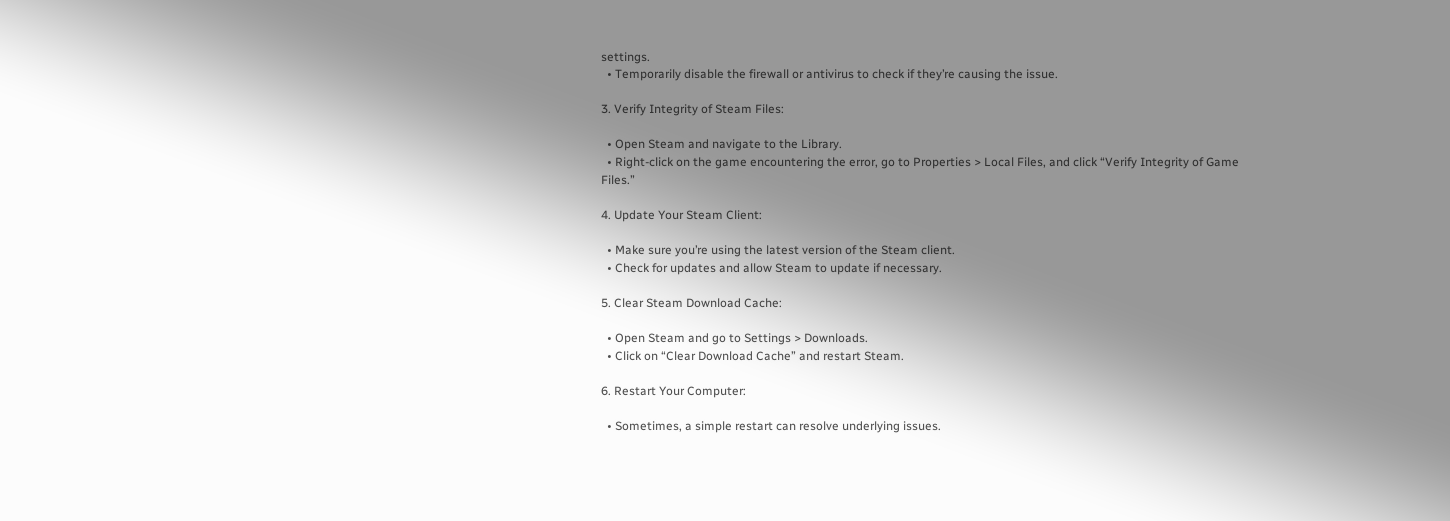settings.
  • Temporarily disable the firewall or antivirus to check if they’re causing the issue.

3. Verify Integrity of Steam Files:

  • Open Steam and navigate to the Library.
  • Right-click on the game encountering the error, go to Properties > Local Files, and click “Verify Integrity of Game Files.”

4. Update Your Steam Client:

  • Make sure you’re using the latest version of the Steam client.
  • Check for updates and allow Steam to update if necessary.

5. Clear Steam Download Cache:

  • Open Steam and go to Settings > Downloads.
  • Click on “Clear Download Cache” and restart Steam.

6. Restart Your Computer:

  • Sometimes, a simple restart can resolve underlying issues.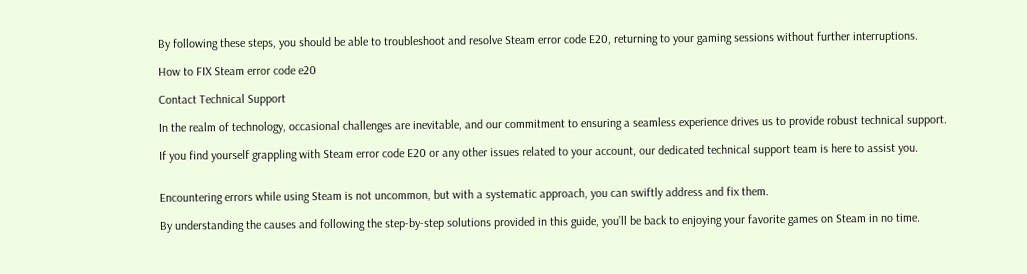By following these steps, you should be able to troubleshoot and resolve Steam error code E20, returning to your gaming sessions without further interruptions.

How to FIX Steam error code e20

Contact Technical Support

In the realm of technology, occasional challenges are inevitable, and our commitment to ensuring a seamless experience drives us to provide robust technical support.

If you find yourself grappling with Steam error code E20 or any other issues related to your account, our dedicated technical support team is here to assist you.


Encountering errors while using Steam is not uncommon, but with a systematic approach, you can swiftly address and fix them.

By understanding the causes and following the step-by-step solutions provided in this guide, you’ll be back to enjoying your favorite games on Steam in no time.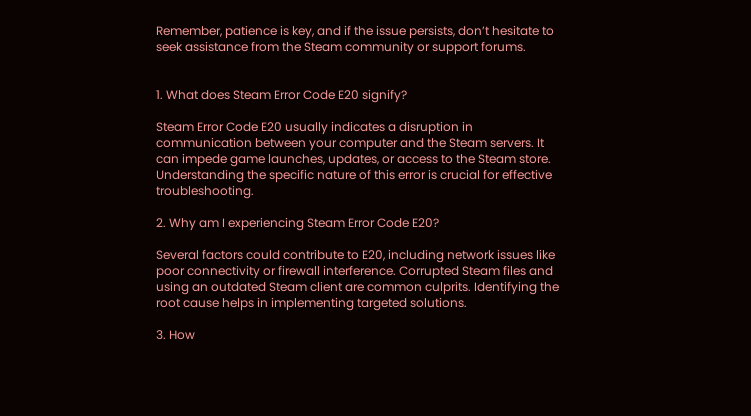Remember, patience is key, and if the issue persists, don’t hesitate to seek assistance from the Steam community or support forums.


1. What does Steam Error Code E20 signify?

Steam Error Code E20 usually indicates a disruption in communication between your computer and the Steam servers. It can impede game launches, updates, or access to the Steam store. Understanding the specific nature of this error is crucial for effective troubleshooting.

2. Why am I experiencing Steam Error Code E20?

Several factors could contribute to E20, including network issues like poor connectivity or firewall interference. Corrupted Steam files and using an outdated Steam client are common culprits. Identifying the root cause helps in implementing targeted solutions.

3. How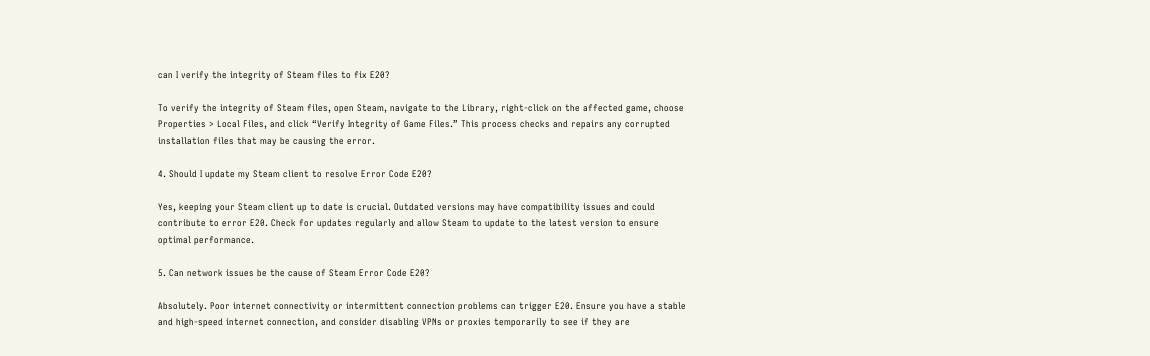can I verify the integrity of Steam files to fix E20?

To verify the integrity of Steam files, open Steam, navigate to the Library, right-click on the affected game, choose Properties > Local Files, and click “Verify Integrity of Game Files.” This process checks and repairs any corrupted installation files that may be causing the error.

4. Should I update my Steam client to resolve Error Code E20?

Yes, keeping your Steam client up to date is crucial. Outdated versions may have compatibility issues and could contribute to error E20. Check for updates regularly and allow Steam to update to the latest version to ensure optimal performance.

5. Can network issues be the cause of Steam Error Code E20?

Absolutely. Poor internet connectivity or intermittent connection problems can trigger E20. Ensure you have a stable and high-speed internet connection, and consider disabling VPNs or proxies temporarily to see if they are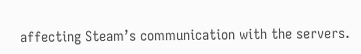affecting Steam’s communication with the servers.